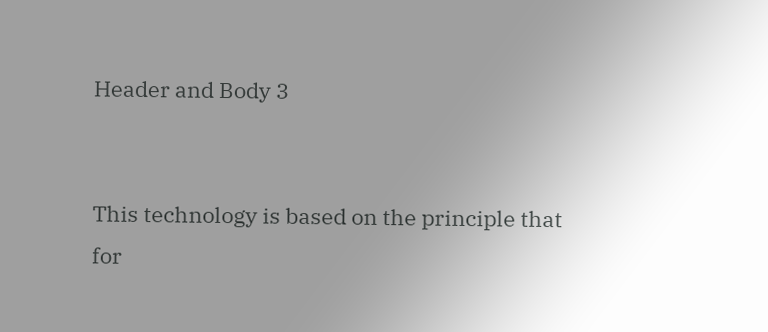Header and Body 3


This technology is based on the principle that for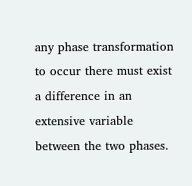any phase transformation to occur there must exist a difference in an extensive variable between the two phases.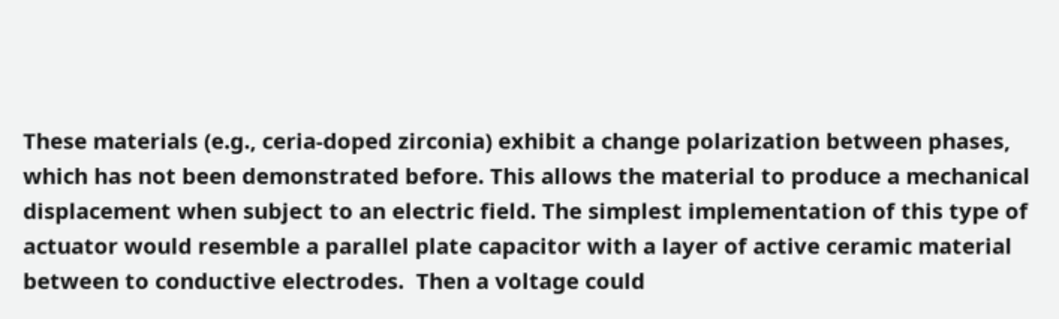These materials (e.g., ceria-doped zirconia) exhibit a change polarization between phases, which has not been demonstrated before. This allows the material to produce a mechanical displacement when subject to an electric field. The simplest implementation of this type of actuator would resemble a parallel plate capacitor with a layer of active ceramic material between to conductive electrodes.  Then a voltage could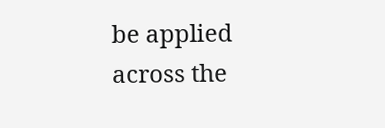be applied across the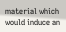material which would induce an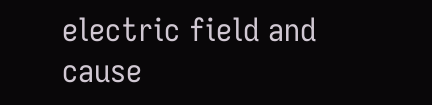electric field and cause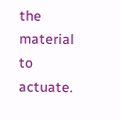the material to actuate.